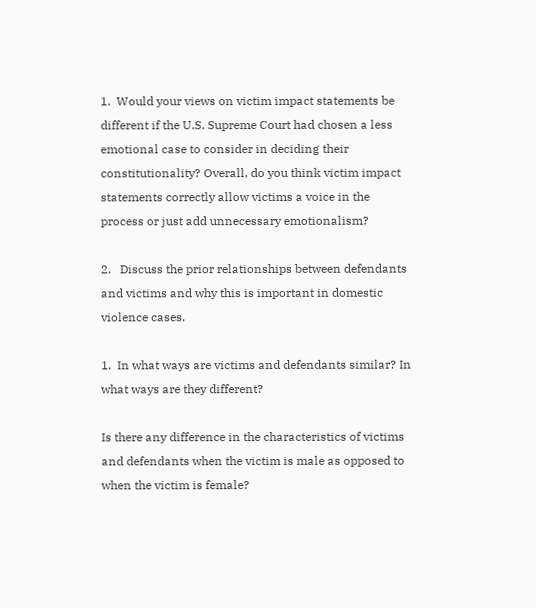1.  Would your views on victim impact statements be different if the U.S. Supreme Court had chosen a less emotional case to consider in deciding their constitutionality? Overall, do you think victim impact statements correctly allow victims a voice in the process or just add unnecessary emotionalism?

2.   Discuss the prior relationships between defendants and victims and why this is important in domestic violence cases.

1.  In what ways are victims and defendants similar? In what ways are they different?

Is there any difference in the characteristics of victims and defendants when the victim is male as opposed to when the victim is female?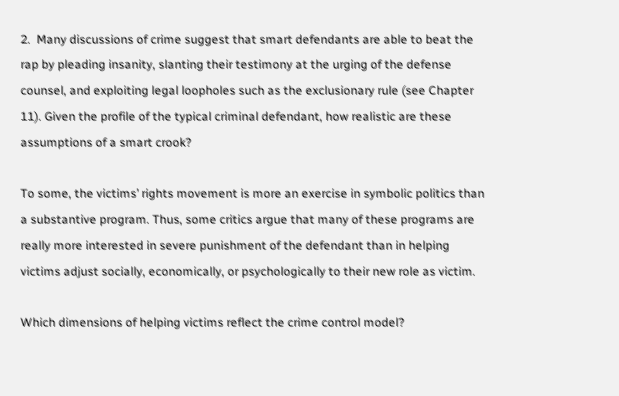2.  Many discussions of crime suggest that smart defendants are able to beat the rap by pleading insanity, slanting their testimony at the urging of the defense counsel, and exploiting legal loopholes such as the exclusionary rule (see Chapter 11). Given the profile of the typical criminal defendant, how realistic are these assumptions of a smart crook?

To some, the victims’ rights movement is more an exercise in symbolic politics than a substantive program. Thus, some critics argue that many of these programs are really more interested in severe punishment of the defendant than in helping victims adjust socially, economically, or psychologically to their new role as victim.

Which dimensions of helping victims reflect the crime control model?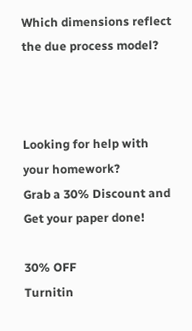Which dimensions reflect the due process model?



Looking for help with your homework?
Grab a 30% Discount and Get your paper done!

30% OFF
Turnitin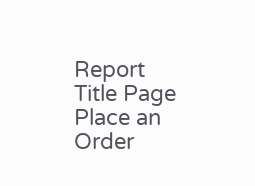Report
Title Page
Place an Order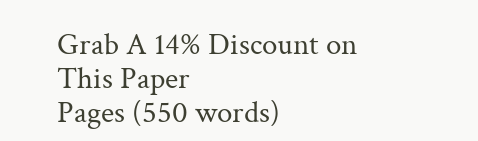Grab A 14% Discount on This Paper
Pages (550 words)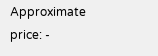Approximate price: -